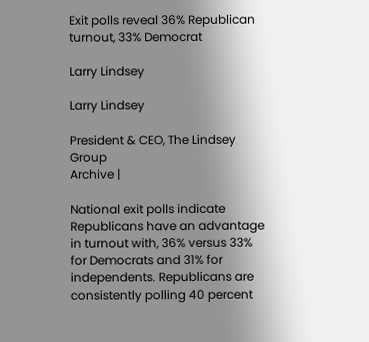Exit polls reveal 36% Republican turnout, 33% Democrat

Larry Lindsey

Larry Lindsey

President & CEO, The Lindsey Group
Archive |

National exit polls indicate Republicans have an advantage in turnout with, 36% versus 33% for Democrats and 31% for independents. Republicans are consistently polling 40 percent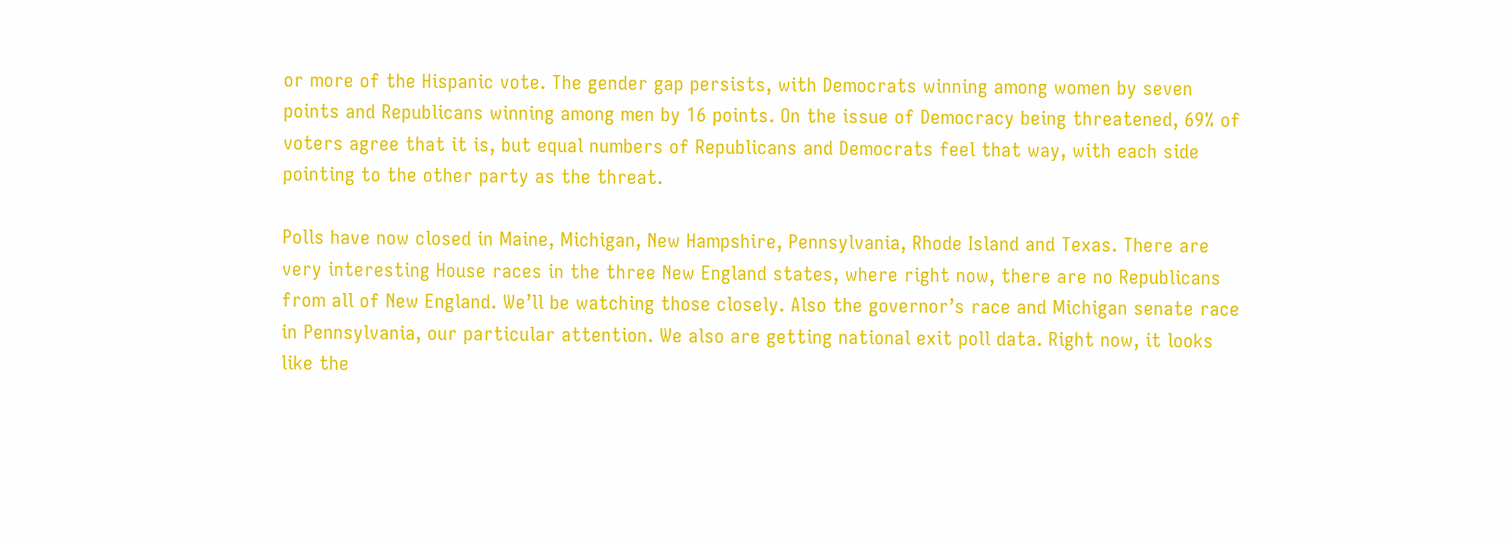or more of the Hispanic vote. The gender gap persists, with Democrats winning among women by seven points and Republicans winning among men by 16 points. On the issue of Democracy being threatened, 69% of voters agree that it is, but equal numbers of Republicans and Democrats feel that way, with each side pointing to the other party as the threat.

Polls have now closed in Maine, Michigan, New Hampshire, Pennsylvania, Rhode Island and Texas. There are very interesting House races in the three New England states, where right now, there are no Republicans from all of New England. We’ll be watching those closely. Also the governor’s race and Michigan senate race in Pennsylvania, our particular attention. We also are getting national exit poll data. Right now, it looks like the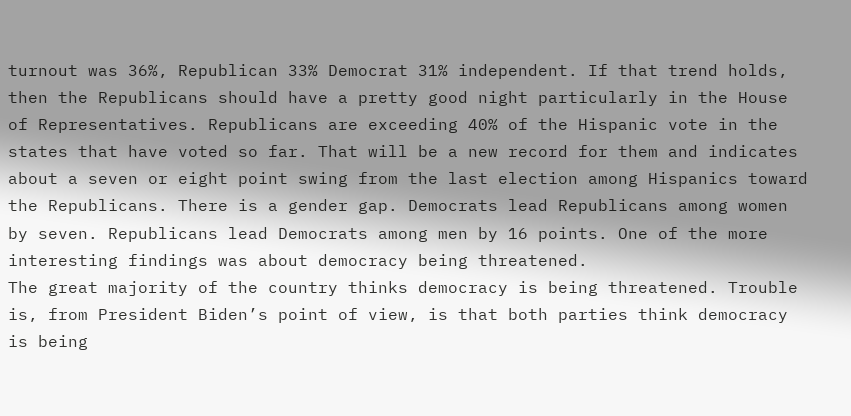turnout was 36%, Republican 33% Democrat 31% independent. If that trend holds, then the Republicans should have a pretty good night particularly in the House of Representatives. Republicans are exceeding 40% of the Hispanic vote in the states that have voted so far. That will be a new record for them and indicates about a seven or eight point swing from the last election among Hispanics toward the Republicans. There is a gender gap. Democrats lead Republicans among women by seven. Republicans lead Democrats among men by 16 points. One of the more interesting findings was about democracy being threatened.
The great majority of the country thinks democracy is being threatened. Trouble is, from President Biden’s point of view, is that both parties think democracy is being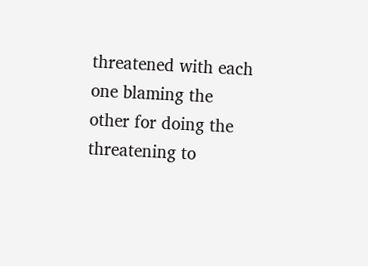threatened with each one blaming the other for doing the threatening to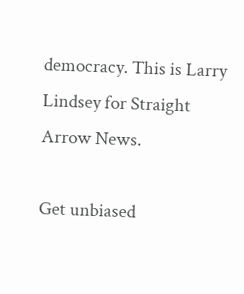democracy. This is Larry Lindsey for Straight Arrow News.

Get unbiased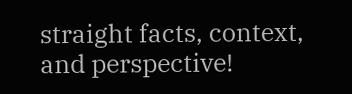straight facts, context, and perspective!